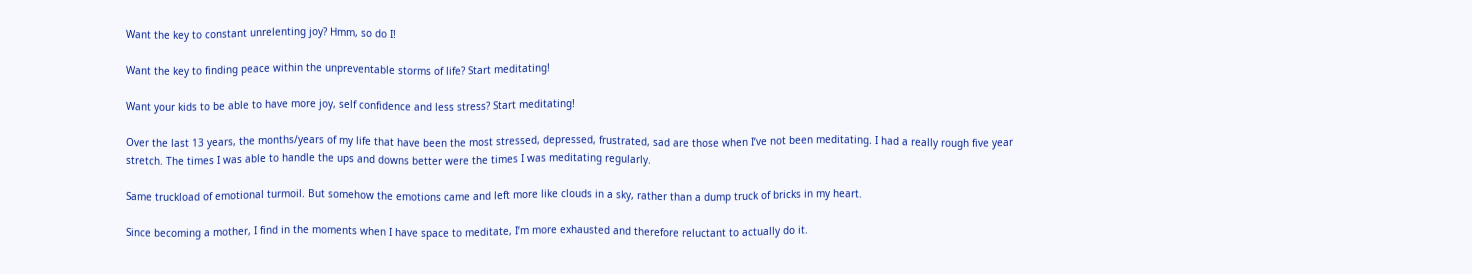Want the key to constant unrelenting joy? Hmm, so do I!

Want the key to finding peace within the unpreventable storms of life? Start meditating!

Want your kids to be able to have more joy, self confidence and less stress? Start meditating!

Over the last 13 years, the months/years of my life that have been the most stressed, depressed, frustrated, sad are those when I’ve not been meditating. I had a really rough five year stretch. The times I was able to handle the ups and downs better were the times I was meditating regularly.

Same truckload of emotional turmoil. But somehow the emotions came and left more like clouds in a sky, rather than a dump truck of bricks in my heart.

Since becoming a mother, I find in the moments when I have space to meditate, I’m more exhausted and therefore reluctant to actually do it.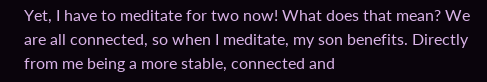Yet, I have to meditate for two now! What does that mean? We are all connected, so when I meditate, my son benefits. Directly from me being a more stable, connected and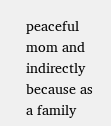peaceful mom and indirectly because as a family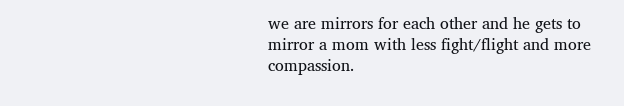we are mirrors for each other and he gets to mirror a mom with less fight/flight and more compassion.